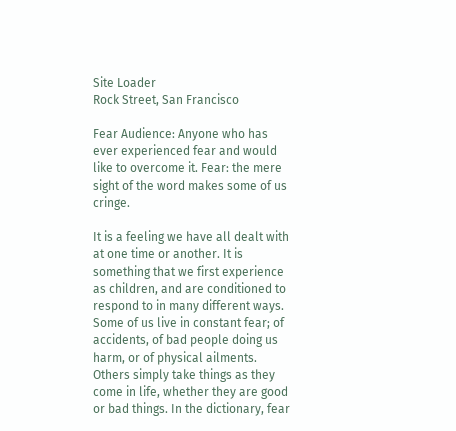Site Loader
Rock Street, San Francisco

Fear Audience: Anyone who has ever experienced fear and would like to overcome it. Fear: the mere sight of the word makes some of us cringe.

It is a feeling we have all dealt with at one time or another. It is something that we first experience as children, and are conditioned to respond to in many different ways. Some of us live in constant fear; of accidents, of bad people doing us harm, or of physical ailments. Others simply take things as they come in life, whether they are good or bad things. In the dictionary, fear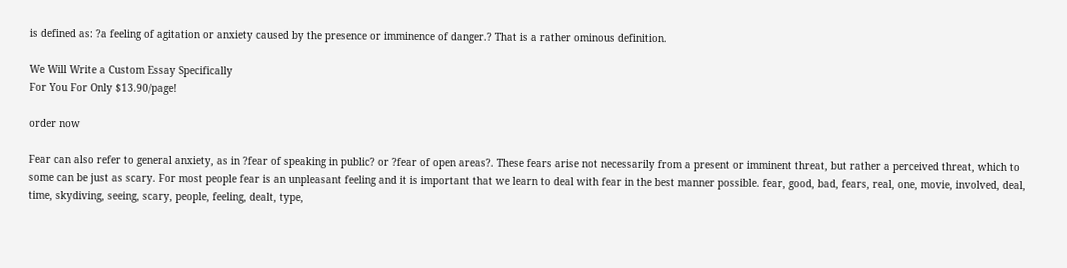is defined as: ?a feeling of agitation or anxiety caused by the presence or imminence of danger.? That is a rather ominous definition.

We Will Write a Custom Essay Specifically
For You For Only $13.90/page!

order now

Fear can also refer to general anxiety, as in ?fear of speaking in public? or ?fear of open areas?. These fears arise not necessarily from a present or imminent threat, but rather a perceived threat, which to some can be just as scary. For most people fear is an unpleasant feeling and it is important that we learn to deal with fear in the best manner possible. fear, good, bad, fears, real, one, movie, involved, deal, time, skydiving, seeing, scary, people, feeling, dealt, type,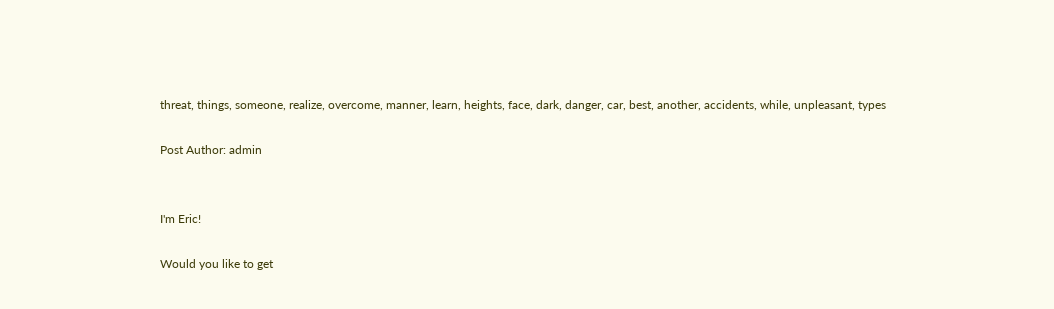threat, things, someone, realize, overcome, manner, learn, heights, face, dark, danger, car, best, another, accidents, while, unpleasant, types

Post Author: admin


I'm Eric!

Would you like to get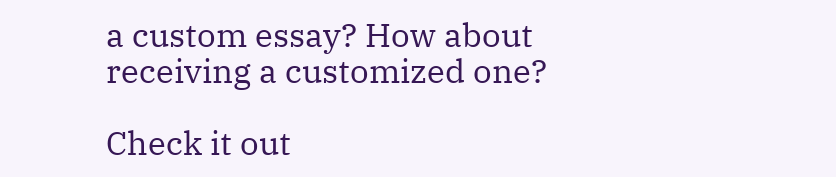a custom essay? How about receiving a customized one?

Check it out